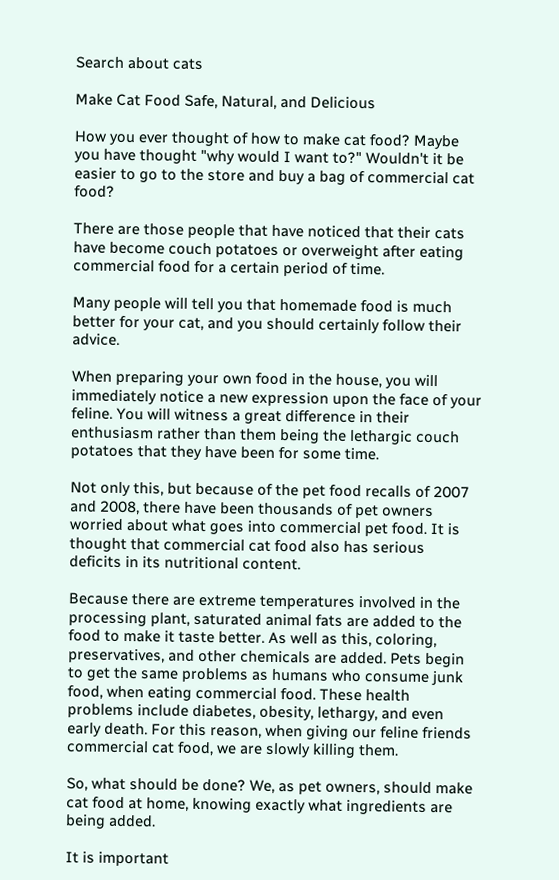Search about cats

Make Cat Food Safe, Natural, and Delicious

How you ever thought of how to make cat food? Maybe you have thought "why would I want to?" Wouldn't it be easier to go to the store and buy a bag of commercial cat food?

There are those people that have noticed that their cats have become couch potatoes or overweight after eating commercial food for a certain period of time.

Many people will tell you that homemade food is much better for your cat, and you should certainly follow their advice.

When preparing your own food in the house, you will immediately notice a new expression upon the face of your feline. You will witness a great difference in their enthusiasm rather than them being the lethargic couch potatoes that they have been for some time.

Not only this, but because of the pet food recalls of 2007 and 2008, there have been thousands of pet owners worried about what goes into commercial pet food. It is thought that commercial cat food also has serious deficits in its nutritional content.

Because there are extreme temperatures involved in the processing plant, saturated animal fats are added to the food to make it taste better. As well as this, coloring, preservatives, and other chemicals are added. Pets begin to get the same problems as humans who consume junk food, when eating commercial food. These health problems include diabetes, obesity, lethargy, and even early death. For this reason, when giving our feline friends commercial cat food, we are slowly killing them.

So, what should be done? We, as pet owners, should make cat food at home, knowing exactly what ingredients are being added.

It is important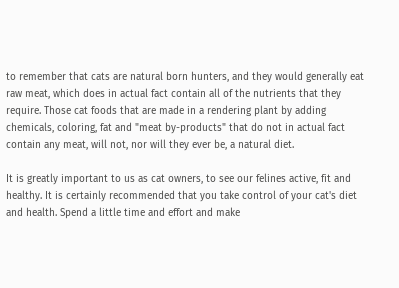to remember that cats are natural born hunters, and they would generally eat raw meat, which does in actual fact contain all of the nutrients that they require. Those cat foods that are made in a rendering plant by adding chemicals, coloring, fat and "meat by-products" that do not in actual fact contain any meat, will not, nor will they ever be, a natural diet.

It is greatly important to us as cat owners, to see our felines active, fit and healthy. It is certainly recommended that you take control of your cat's diet and health. Spend a little time and effort and make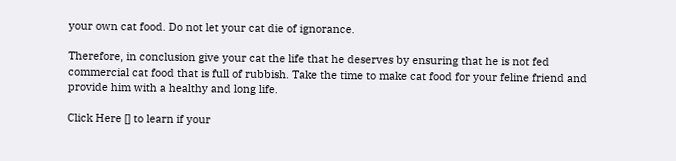your own cat food. Do not let your cat die of ignorance.

Therefore, in conclusion give your cat the life that he deserves by ensuring that he is not fed commercial cat food that is full of rubbish. Take the time to make cat food for your feline friend and provide him with a healthy and long life.

Click Here [] to learn if your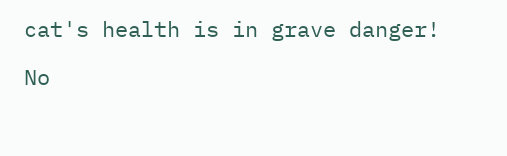cat's health is in grave danger!

No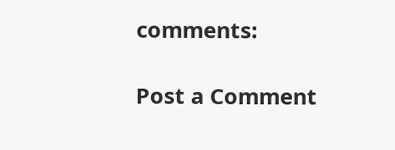comments:

Post a Comment